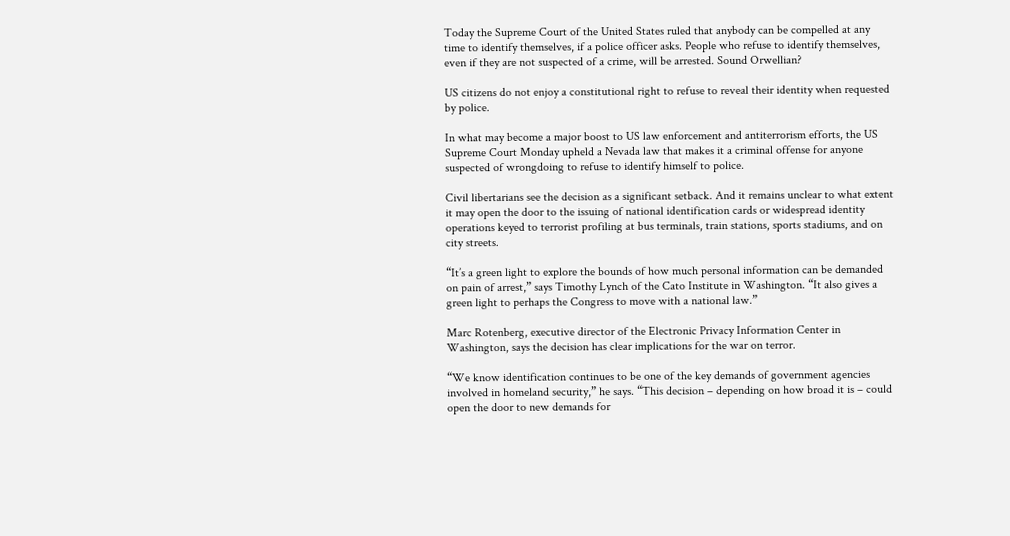Today the Supreme Court of the United States ruled that anybody can be compelled at any time to identify themselves, if a police officer asks. People who refuse to identify themselves, even if they are not suspected of a crime, will be arrested. Sound Orwellian?

US citizens do not enjoy a constitutional right to refuse to reveal their identity when requested by police.

In what may become a major boost to US law enforcement and antiterrorism efforts, the US Supreme Court Monday upheld a Nevada law that makes it a criminal offense for anyone suspected of wrongdoing to refuse to identify himself to police.

Civil libertarians see the decision as a significant setback. And it remains unclear to what extent it may open the door to the issuing of national identification cards or widespread identity operations keyed to terrorist profiling at bus terminals, train stations, sports stadiums, and on city streets.

“It’s a green light to explore the bounds of how much personal information can be demanded on pain of arrest,” says Timothy Lynch of the Cato Institute in Washington. “It also gives a green light to perhaps the Congress to move with a national law.”

Marc Rotenberg, executive director of the Electronic Privacy Information Center in Washington, says the decision has clear implications for the war on terror.

“We know identification continues to be one of the key demands of government agencies involved in homeland security,” he says. “This decision – depending on how broad it is – could open the door to new demands for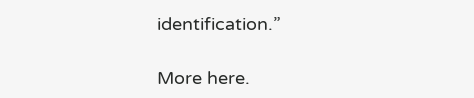identification.”

More here.